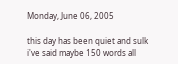Monday, June 06, 2005

this day has been quiet and sulk
i've said maybe 150 words all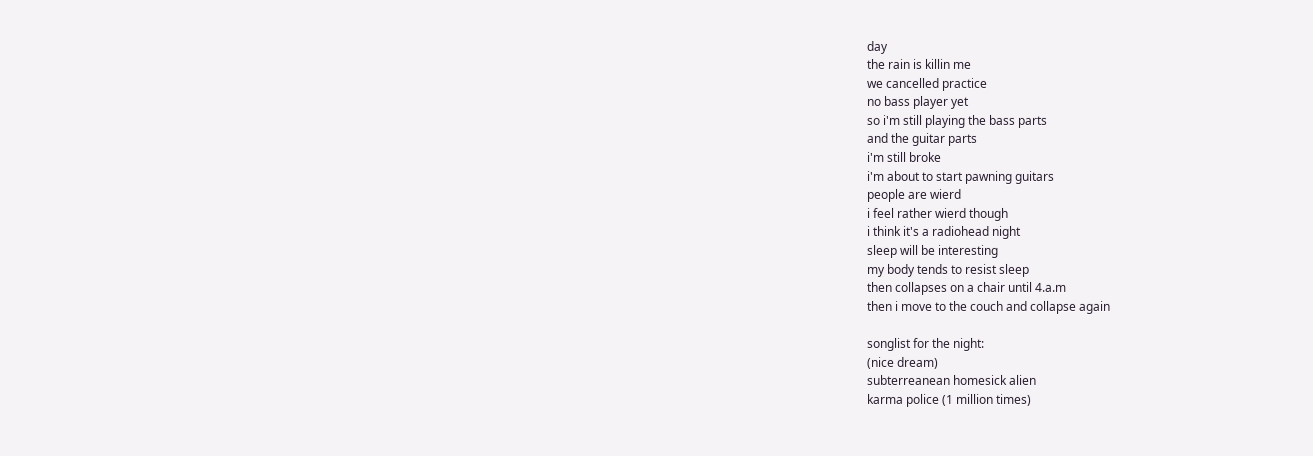day
the rain is killin me
we cancelled practice
no bass player yet
so i'm still playing the bass parts
and the guitar parts
i'm still broke
i'm about to start pawning guitars
people are wierd
i feel rather wierd though
i think it's a radiohead night
sleep will be interesting
my body tends to resist sleep
then collapses on a chair until 4.a.m
then i move to the couch and collapse again

songlist for the night:
(nice dream)
subterreanean homesick alien
karma police (1 million times)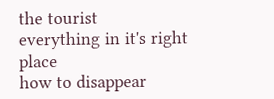the tourist
everything in it's right place
how to disappear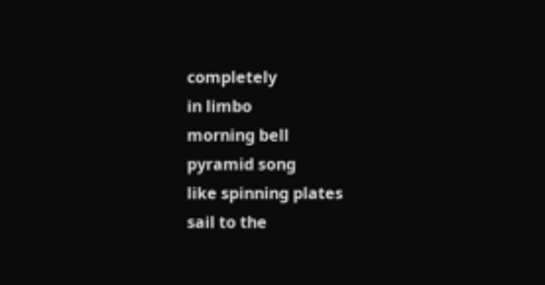completely
in limbo
morning bell
pyramid song
like spinning plates
sail to the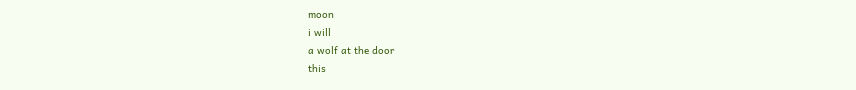moon
i will
a wolf at the door
this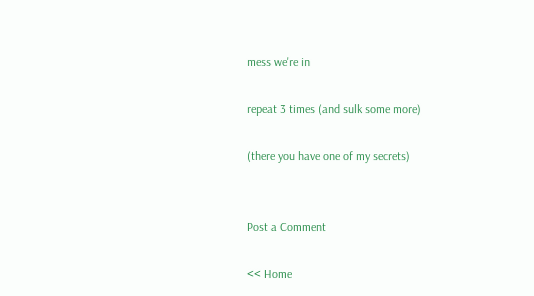mess we're in

repeat 3 times (and sulk some more)

(there you have one of my secrets)


Post a Comment

<< Home